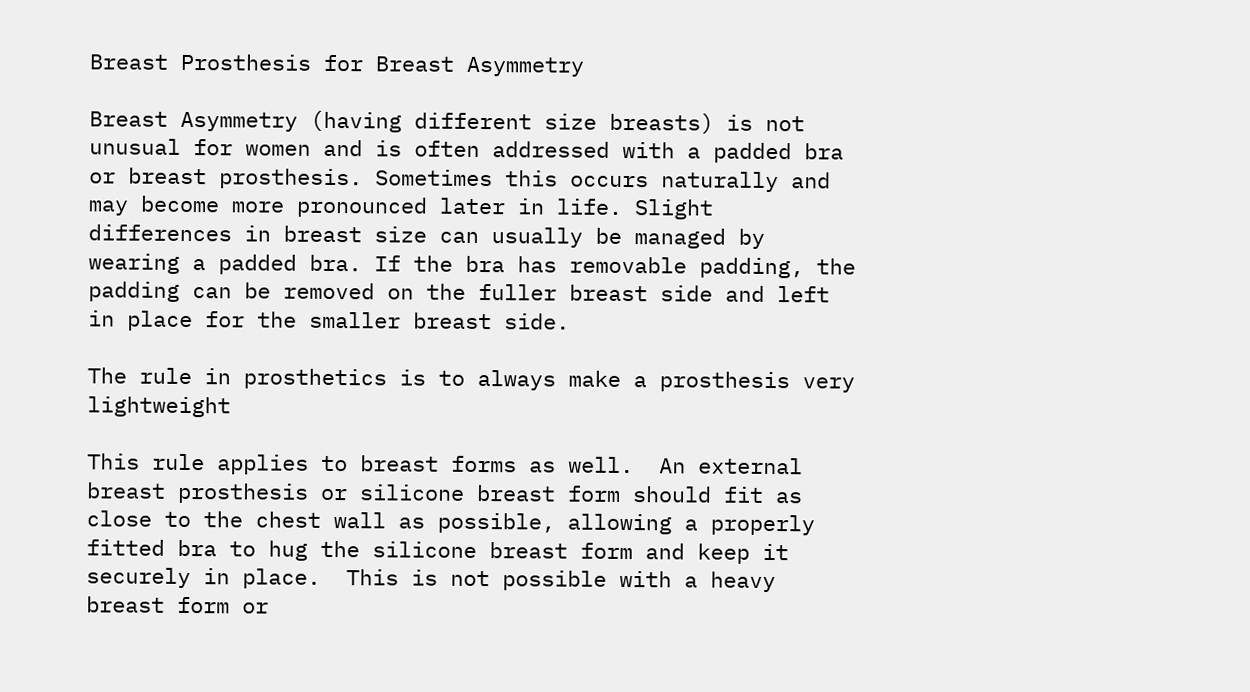Breast Prosthesis for Breast Asymmetry

Breast Asymmetry (having different size breasts) is not unusual for women and is often addressed with a padded bra or breast prosthesis. Sometimes this occurs naturally and may become more pronounced later in life. Slight differences in breast size can usually be managed by wearing a padded bra. If the bra has removable padding, the padding can be removed on the fuller breast side and left in place for the smaller breast side.

The rule in prosthetics is to always make a prosthesis very lightweight

This rule applies to breast forms as well.  An external breast prosthesis or silicone breast form should fit as close to the chest wall as possible, allowing a properly fitted bra to hug the silicone breast form and keep it securely in place.  This is not possible with a heavy breast form or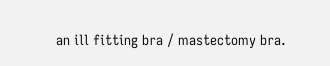an ill fitting bra / mastectomy bra.